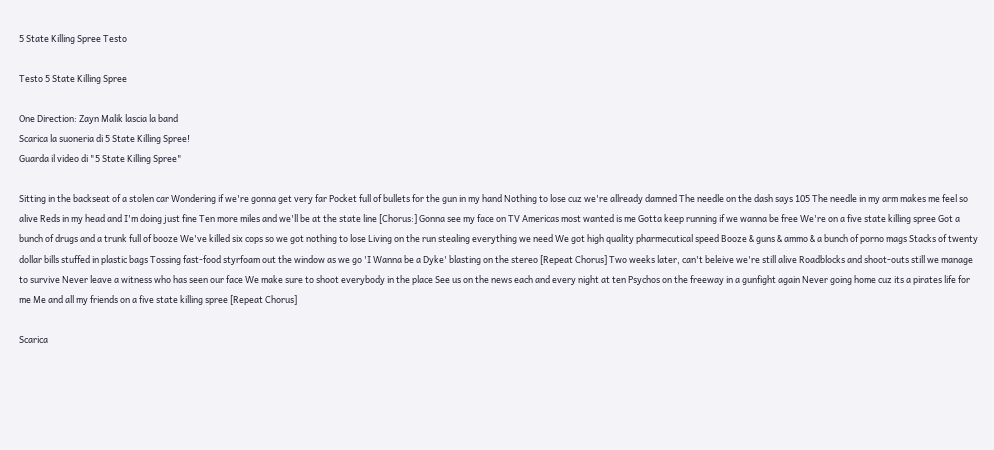5 State Killing Spree Testo

Testo 5 State Killing Spree

One Direction: Zayn Malik lascia la band
Scarica la suoneria di 5 State Killing Spree!
Guarda il video di "5 State Killing Spree"

Sitting in the backseat of a stolen car Wondering if we're gonna get very far Pocket full of bullets for the gun in my hand Nothing to lose cuz we're allready damned The needle on the dash says 105 The needle in my arm makes me feel so alive Reds in my head and I'm doing just fine Ten more miles and we'll be at the state line [Chorus:] Gonna see my face on TV Americas most wanted is me Gotta keep running if we wanna be free We're on a five state killing spree Got a bunch of drugs and a trunk full of booze We've killed six cops so we got nothing to lose Living on the run stealing everything we need We got high quality pharmecutical speed Booze & guns & ammo & a bunch of porno mags Stacks of twenty dollar bills stuffed in plastic bags Tossing fast-food styrfoam out the window as we go 'I Wanna be a Dyke' blasting on the stereo [Repeat Chorus] Two weeks later, can't beleive we're still alive Roadblocks and shoot-outs still we manage to survive Never leave a witness who has seen our face We make sure to shoot everybody in the place See us on the news each and every night at ten Psychos on the freeway in a gunfight again Never going home cuz its a pirates life for me Me and all my friends on a five state killing spree [Repeat Chorus]

Scarica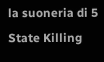la suoneria di 5 State Killing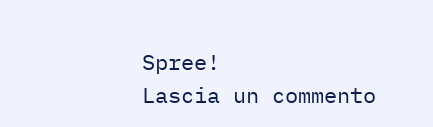Spree!
Lascia un commento